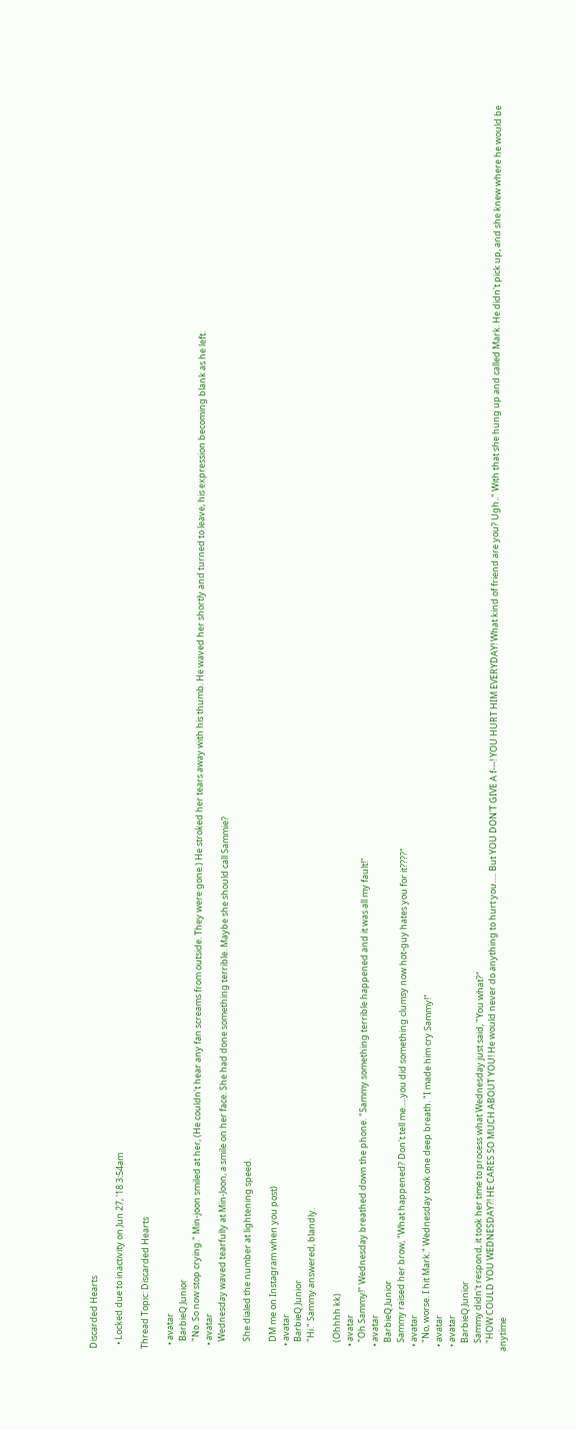Discarded Hearts

  • Locked due to inactivity on Jun 27, '18 3:54am

Thread Topic: Discarded Hearts

  • avatar
    BarbieQ Junior
    "No. So now stop crying." Min-joon smiled at her, (He couldn't hear any fan screams from outside. They were gone.) He stroked her tears away with his thumb. He waved her shortly and turned to leave, his expression becoming blank as he left.
  • avatar
    Wednesday waved tearfully at Min-Joon, a smile on her face. She had done something terrible. Maybe she should call Sammie?

    She dialed the number at lightening speed.

    DM me on Instagram when you post)
  • avatar
    BarbieQ Junior
    "Hi." Sammy answered, blandly.

    (Ohhhh kk)
  • avatar
    "Oh Sammy!" Wednesday breathed down the phone. "Sammy something terrible happened and it was all my fault!"
  • avatar
    BarbieQ Junior
    Sammy raised her brow, "What happened? Don't tell me.....you did something clumsy now hot-guy hates you for it????"
  • avatar
    "No, worse. I hit Mark." Wednesday took one deep breath. "I made him cry Sammy!"
  • avatar
  • avatar
    BarbieQ Junior
    Sammy didn't respond, it took her time to process what Wednesday just said, "You what?"
    "HOW COULD YOU WEDNESDAY?! HE CARES SO MUCH ABOUT YOU! He would never do anything to hurt you..... But YOU DON'T GIVE A f---! YOU HURT HIM EVERYDAY! What kind of friend are you? Ugh.." With that she hung up and called Mark. He didn't pick up, and she knew where he would be anytime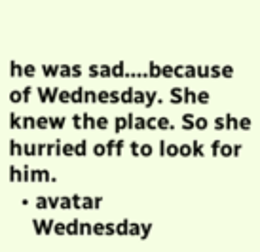he was sad....because of Wednesday. She knew the place. So she hurried off to look for him.
  • avatar
    Wednesday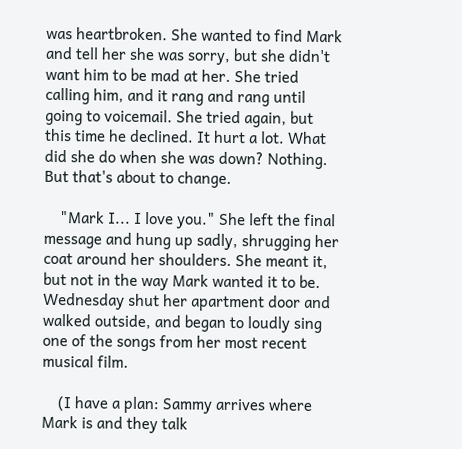was heartbroken. She wanted to find Mark and tell her she was sorry, but she didn't want him to be mad at her. She tried calling him, and it rang and rang until going to voicemail. She tried again, but this time he declined. It hurt a lot. What did she do when she was down? Nothing. But that's about to change.

    "Mark I... I love you." She left the final message and hung up sadly, shrugging her coat around her shoulders. She meant it, but not in the way Mark wanted it to be. Wednesday shut her apartment door and walked outside, and began to loudly sing one of the songs from her most recent musical film.

    (I have a plan: Sammy arrives where Mark is and they talk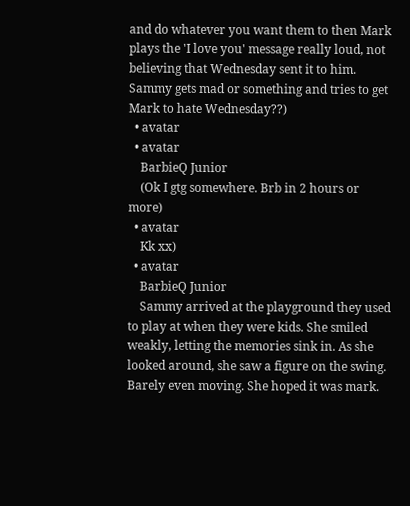and do whatever you want them to then Mark plays the 'I love you' message really loud, not believing that Wednesday sent it to him. Sammy gets mad or something and tries to get Mark to hate Wednesday??)
  • avatar
  • avatar
    BarbieQ Junior
    (Ok I gtg somewhere. Brb in 2 hours or more)
  • avatar
    Kk xx)
  • avatar
    BarbieQ Junior
    Sammy arrived at the playground they used to play at when they were kids. She smiled weakly, letting the memories sink in. As she looked around, she saw a figure on the swing. Barely even moving. She hoped it was mark.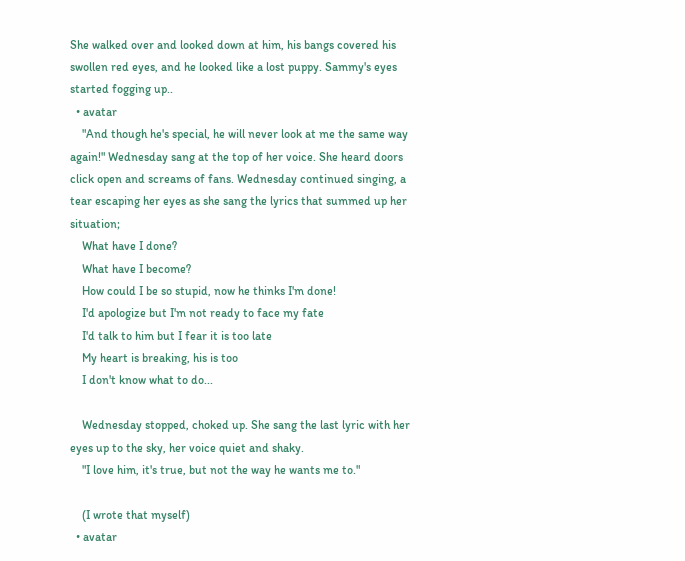She walked over and looked down at him, his bangs covered his swollen red eyes, and he looked like a lost puppy. Sammy's eyes started fogging up..
  • avatar
    "And though he's special, he will never look at me the same way again!" Wednesday sang at the top of her voice. She heard doors click open and screams of fans. Wednesday continued singing, a tear escaping her eyes as she sang the lyrics that summed up her situation;
    What have I done?
    What have I become?
    How could I be so stupid, now he thinks I'm done!
    I'd apologize but I'm not ready to face my fate
    I'd talk to him but I fear it is too late
    My heart is breaking, his is too
    I don't know what to do...

    Wednesday stopped, choked up. She sang the last lyric with her eyes up to the sky, her voice quiet and shaky.
    "I love him, it's true, but not the way he wants me to."

    (I wrote that myself)
  • avatar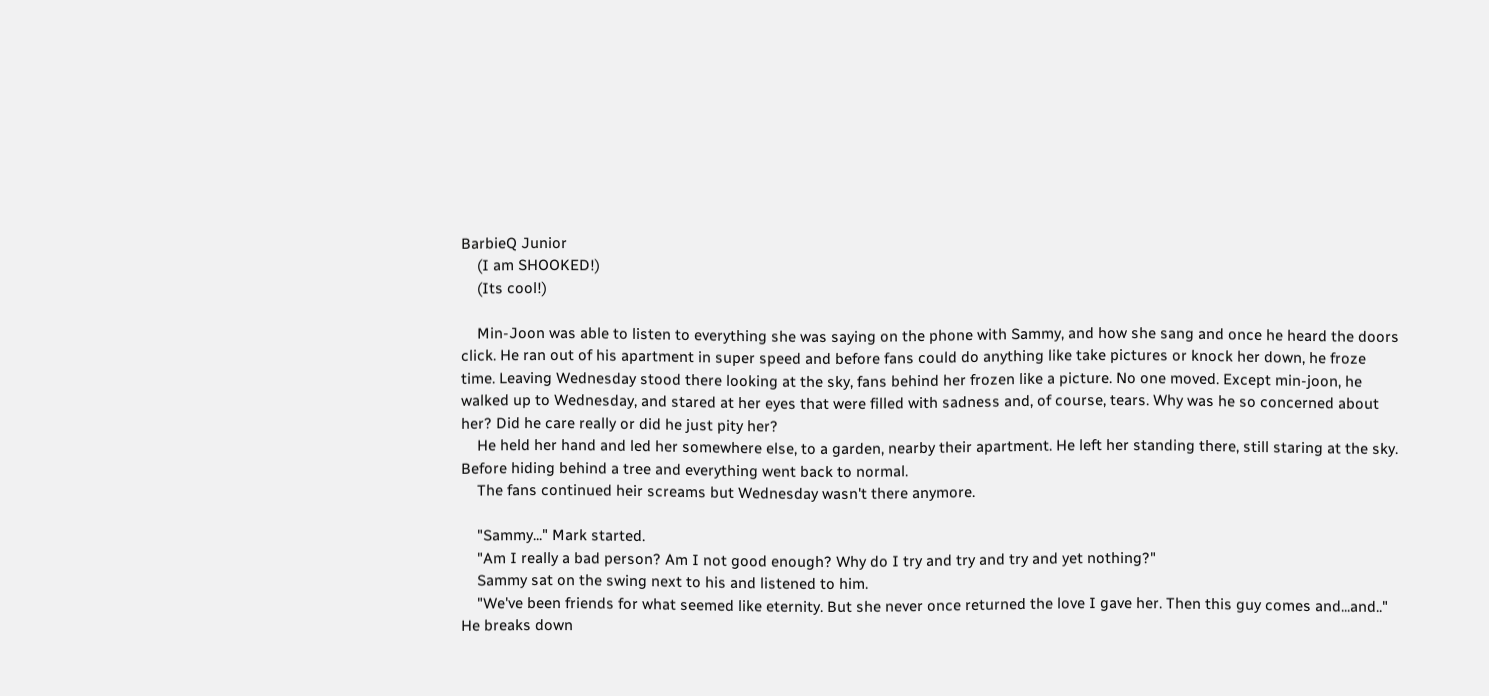BarbieQ Junior
    (I am SHOOKED!)
    (Its cool!)

    Min-Joon was able to listen to everything she was saying on the phone with Sammy, and how she sang and once he heard the doors click. He ran out of his apartment in super speed and before fans could do anything like take pictures or knock her down, he froze time. Leaving Wednesday stood there looking at the sky, fans behind her frozen like a picture. No one moved. Except min-joon, he walked up to Wednesday, and stared at her eyes that were filled with sadness and, of course, tears. Why was he so concerned about her? Did he care really or did he just pity her?
    He held her hand and led her somewhere else, to a garden, nearby their apartment. He left her standing there, still staring at the sky. Before hiding behind a tree and everything went back to normal.
    The fans continued heir screams but Wednesday wasn't there anymore.

    "Sammy..." Mark started.
    "Am I really a bad person? Am I not good enough? Why do I try and try and try and yet nothing?"
    Sammy sat on the swing next to his and listened to him.
    "We've been friends for what seemed like eternity. But she never once returned the love I gave her. Then this guy comes and...and.." He breaks down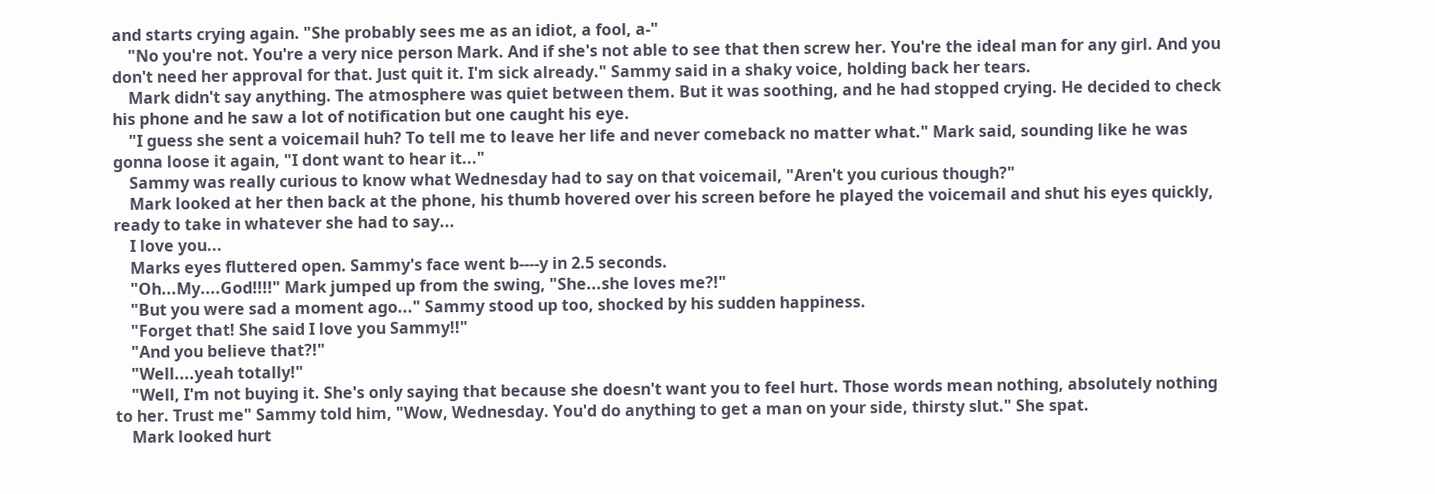and starts crying again. "She probably sees me as an idiot, a fool, a-"
    "No you're not. You're a very nice person Mark. And if she's not able to see that then screw her. You're the ideal man for any girl. And you don't need her approval for that. Just quit it. I'm sick already." Sammy said in a shaky voice, holding back her tears.
    Mark didn't say anything. The atmosphere was quiet between them. But it was soothing, and he had stopped crying. He decided to check his phone and he saw a lot of notification but one caught his eye.
    "I guess she sent a voicemail huh? To tell me to leave her life and never comeback no matter what." Mark said, sounding like he was gonna loose it again, "I dont want to hear it..."
    Sammy was really curious to know what Wednesday had to say on that voicemail, "Aren't you curious though?"
    Mark looked at her then back at the phone, his thumb hovered over his screen before he played the voicemail and shut his eyes quickly, ready to take in whatever she had to say...
    I love you...
    Marks eyes fluttered open. Sammy's face went b----y in 2.5 seconds.
    "Oh...My....God!!!!" Mark jumped up from the swing, "She...she loves me?!"
    "But you were sad a moment ago..." Sammy stood up too, shocked by his sudden happiness.
    "Forget that! She said I love you Sammy!!"
    "And you believe that?!"
    "Well....yeah totally!"
    "Well, I'm not buying it. She's only saying that because she doesn't want you to feel hurt. Those words mean nothing, absolutely nothing to her. Trust me" Sammy told him, "Wow, Wednesday. You'd do anything to get a man on your side, thirsty slut." She spat.
    Mark looked hurt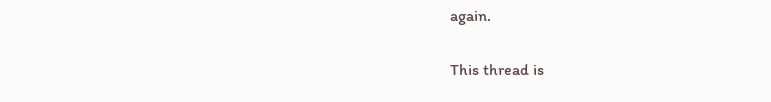again.

This thread is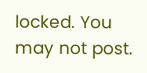locked. You may not post.